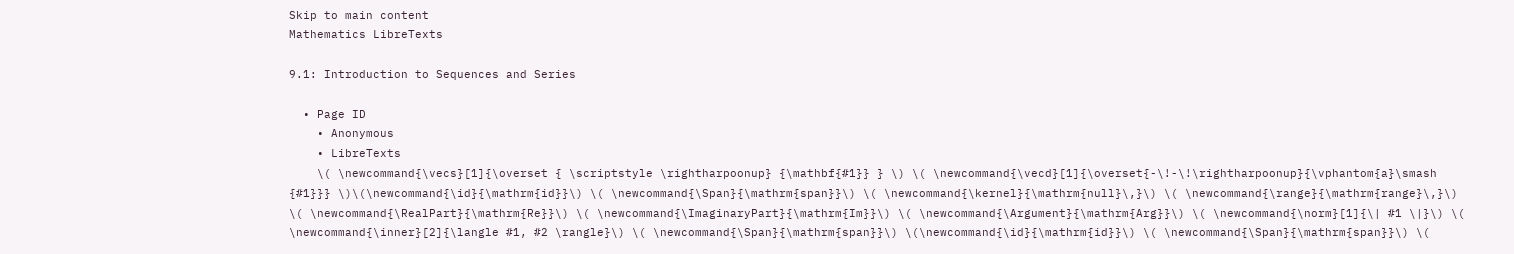Skip to main content
Mathematics LibreTexts

9.1: Introduction to Sequences and Series

  • Page ID
    • Anonymous
    • LibreTexts
    \( \newcommand{\vecs}[1]{\overset { \scriptstyle \rightharpoonup} {\mathbf{#1}} } \) \( \newcommand{\vecd}[1]{\overset{-\!-\!\rightharpoonup}{\vphantom{a}\smash {#1}}} \)\(\newcommand{\id}{\mathrm{id}}\) \( \newcommand{\Span}{\mathrm{span}}\) \( \newcommand{\kernel}{\mathrm{null}\,}\) \( \newcommand{\range}{\mathrm{range}\,}\) \( \newcommand{\RealPart}{\mathrm{Re}}\) \( \newcommand{\ImaginaryPart}{\mathrm{Im}}\) \( \newcommand{\Argument}{\mathrm{Arg}}\) \( \newcommand{\norm}[1]{\| #1 \|}\) \( \newcommand{\inner}[2]{\langle #1, #2 \rangle}\) \( \newcommand{\Span}{\mathrm{span}}\) \(\newcommand{\id}{\mathrm{id}}\) \( \newcommand{\Span}{\mathrm{span}}\) \(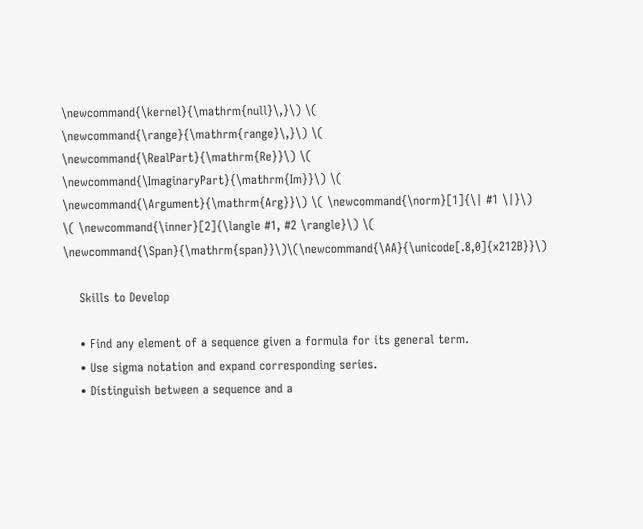\newcommand{\kernel}{\mathrm{null}\,}\) \( \newcommand{\range}{\mathrm{range}\,}\) \( \newcommand{\RealPart}{\mathrm{Re}}\) \( \newcommand{\ImaginaryPart}{\mathrm{Im}}\) \( \newcommand{\Argument}{\mathrm{Arg}}\) \( \newcommand{\norm}[1]{\| #1 \|}\) \( \newcommand{\inner}[2]{\langle #1, #2 \rangle}\) \( \newcommand{\Span}{\mathrm{span}}\)\(\newcommand{\AA}{\unicode[.8,0]{x212B}}\)

    Skills to Develop

    • Find any element of a sequence given a formula for its general term.
    • Use sigma notation and expand corresponding series.
    • Distinguish between a sequence and a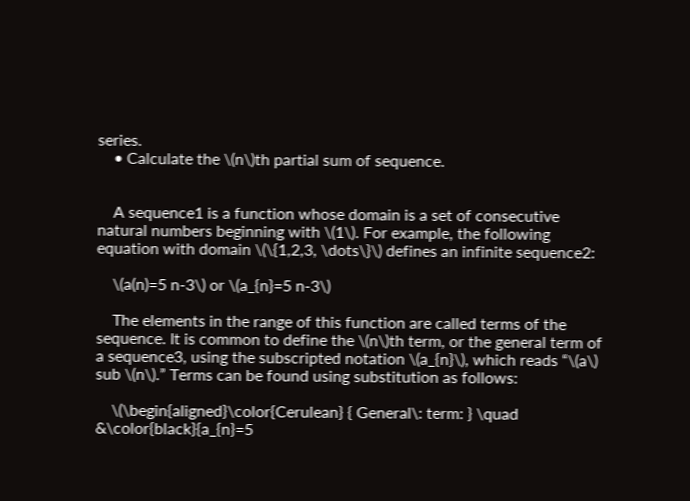series.
    • Calculate the \(n\)th partial sum of sequence.


    A sequence1 is a function whose domain is a set of consecutive natural numbers beginning with \(1\). For example, the following equation with domain \(\{1,2,3, \dots\}\) defines an infinite sequence2:

    \(a(n)=5 n-3\) or \(a_{n}=5 n-3\)

    The elements in the range of this function are called terms of the sequence. It is common to define the \(n\)th term, or the general term of a sequence3, using the subscripted notation \(a_{n}\), which reads “\(a\) sub \(n\).” Terms can be found using substitution as follows:

    \(\begin{aligned}\color{Cerulean} { General\: term: } \quad &\color{black}{a_{n}=5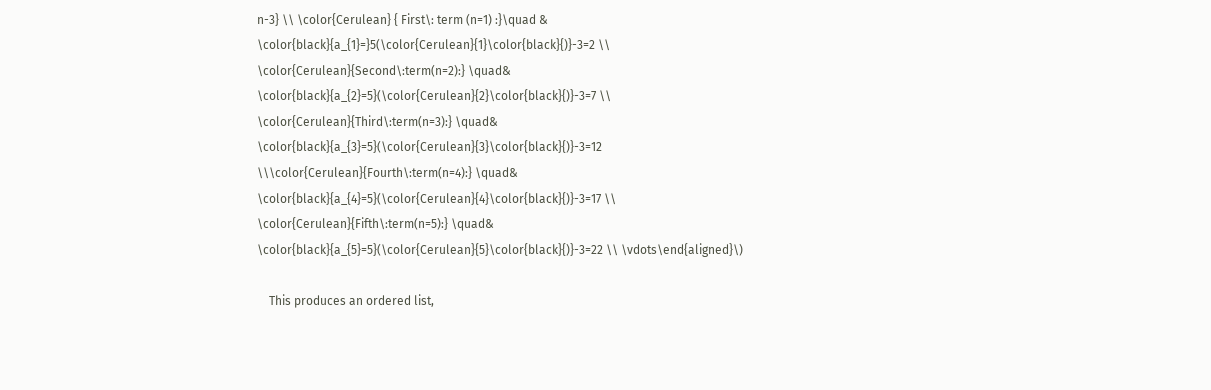n-3} \\ \color{Cerulean} { First\: term (n=1) :}\quad & \color{black}{a_{1}=}5(\color{Cerulean}{1}\color{black}{)}-3=2 \\ \color{Cerulean}{Second\:term(n=2):} \quad& \color{black}{a_{2}=5}(\color{Cerulean}{2}\color{black}{)}-3=7 \\ \color{Cerulean}{Third\:term(n=3):} \quad& \color{black}{a_{3}=5}(\color{Cerulean}{3}\color{black}{)}-3=12 \\\color{Cerulean}{Fourth\:term(n=4):} \quad& \color{black}{a_{4}=5}(\color{Cerulean}{4}\color{black}{)}-3=17 \\ \color{Cerulean}{Fifth\:term(n=5):} \quad& \color{black}{a_{5}=5}(\color{Cerulean}{5}\color{black}{)}-3=22 \\ \vdots\end{aligned}\)

    This produces an ordered list,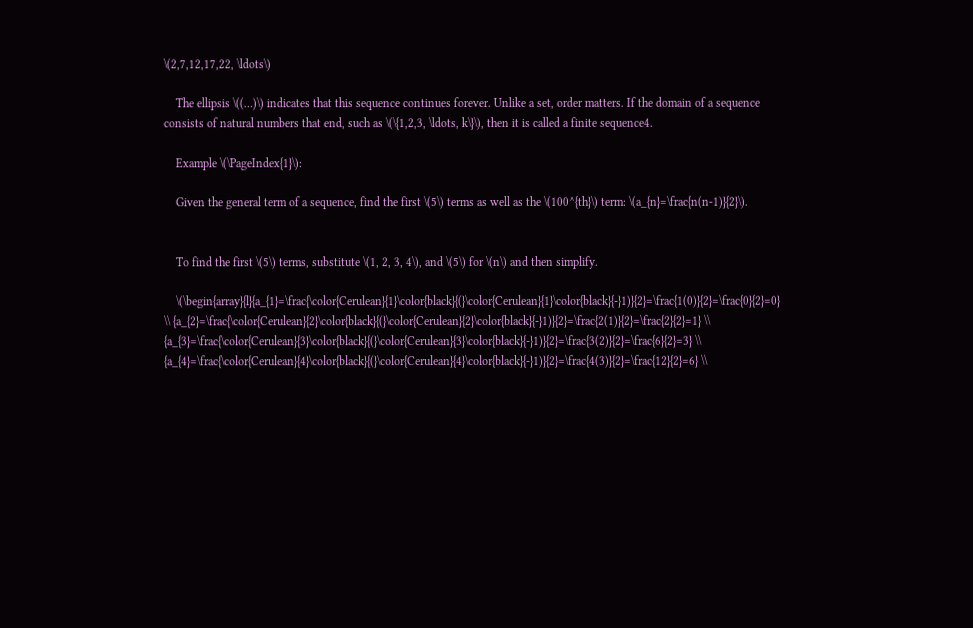\(2,7,12,17,22, \ldots\)

    The ellipsis \((…)\) indicates that this sequence continues forever. Unlike a set, order matters. If the domain of a sequence consists of natural numbers that end, such as \(\{1,2,3, \ldots, k\}\), then it is called a finite sequence4.

    Example \(\PageIndex{1}\):

    Given the general term of a sequence, find the first \(5\) terms as well as the \(100^{th}\) term: \(a_{n}=\frac{n(n-1)}{2}\).


    To find the first \(5\) terms, substitute \(1, 2, 3, 4\), and \(5\) for \(n\) and then simplify.

    \(\begin{array}{l}{a_{1}=\frac{\color{Cerulean}{1}\color{black}{(}\color{Cerulean}{1}\color{black}{-}1)}{2}=\frac{1(0)}{2}=\frac{0}{2}=0} \\ {a_{2}=\frac{\color{Cerulean}{2}\color{black}{(}\color{Cerulean}{2}\color{black}{-}1)}{2}=\frac{2(1)}{2}=\frac{2}{2}=1} \\ {a_{3}=\frac{\color{Cerulean}{3}\color{black}{(}\color{Cerulean}{3}\color{black}{-}1)}{2}=\frac{3(2)}{2}=\frac{6}{2}=3} \\ {a_{4}=\frac{\color{Cerulean}{4}\color{black}{(}\color{Cerulean}{4}\color{black}{-}1)}{2}=\frac{4(3)}{2}=\frac{12}{2}=6} \\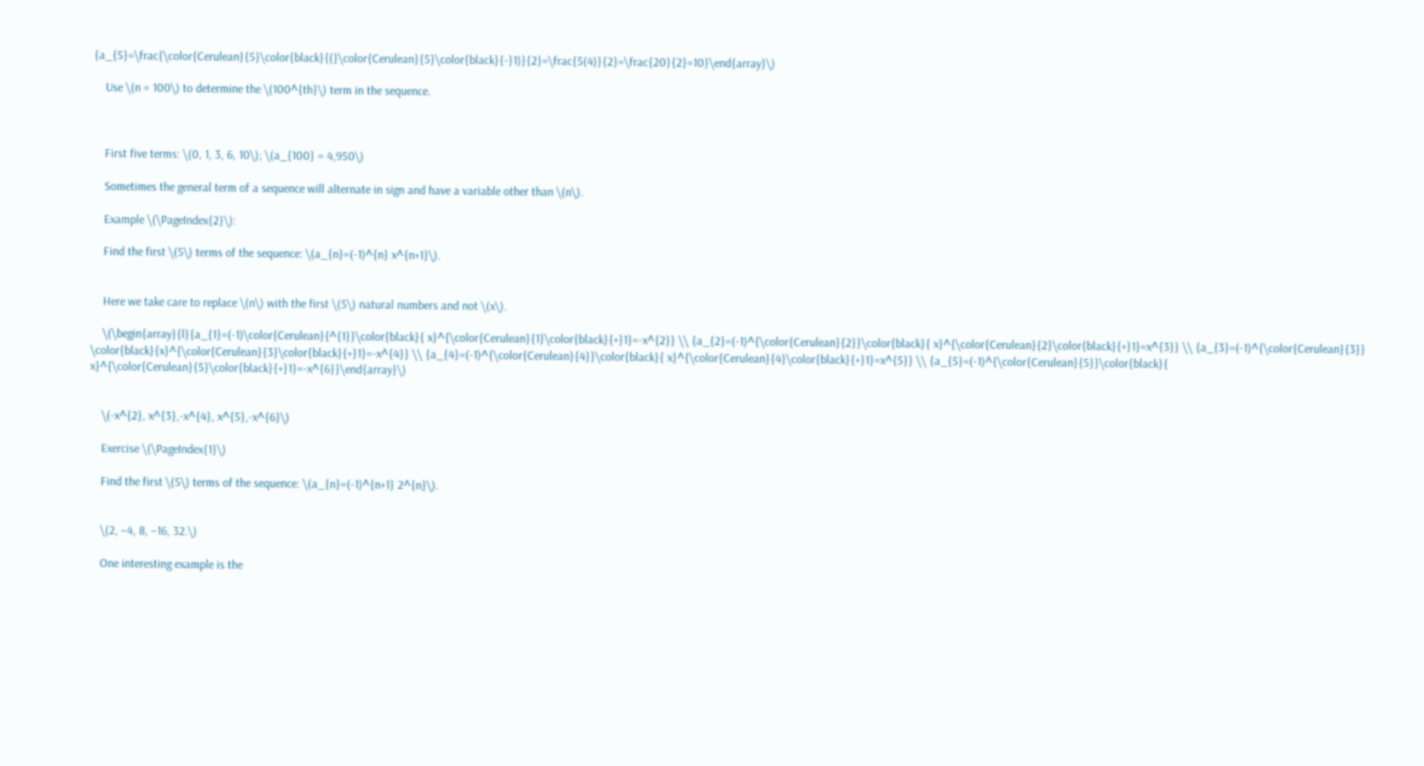{a_{5}=\frac{\color{Cerulean}{5}\color{black}{(}\color{Cerulean}{5}\color{black}{-}1)}{2}=\frac{5(4)}{2}=\frac{20}{2}=10}\end{array}\)

    Use \(n = 100\) to determine the \(100^{th}\) term in the sequence.



    First five terms: \(0, 1, 3, 6, 10\); \(a_{100} = 4,950\)

    Sometimes the general term of a sequence will alternate in sign and have a variable other than \(n\).

    Example \(\PageIndex{2}\):

    Find the first \(5\) terms of the sequence: \(a_{n}=(-1)^{n} x^{n+1}\).


    Here we take care to replace \(n\) with the first \(5\) natural numbers and not \(x\).

    \(\begin{array}{l}{a_{1}=(-1)\color{Cerulean}{^{1}}\color{black}{ x}^{\color{Cerulean}{1}\color{black}{+}1}=-x^{2}} \\ {a_{2}=(-1)^{\color{Cerulean}{2}}\color{black}{ x}^{\color{Cerulean}{2}\color{black}{+}1}=x^{3}} \\ {a_{3}=(-1)^{\color{Cerulean}{3}} \color{black}{x}^{\color{Cerulean}{3}\color{black}{+}1}=-x^{4}} \\ {a_{4}=(-1)^{\color{Cerulean}{4}}\color{black}{ x}^{\color{Cerulean}{4}\color{black}{+}1}=x^{5}} \\ {a_{5}=(-1)^{\color{Cerulean}{5}}\color{black}{ x}^{\color{Cerulean}{5}\color{black}{+}1}=-x^{6}}\end{array}\)


    \(-x^{2}, x^{3},-x^{4}, x^{5},-x^{6}\)

    Exercise \(\PageIndex{1}\)

    Find the first \(5\) terms of the sequence: \(a_{n}=(-1)^{n+1} 2^{n}\).


    \(2, −4, 8, −16, 32.\)

    One interesting example is the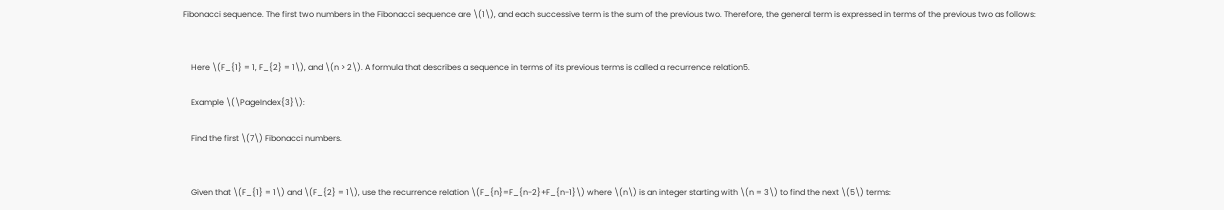Fibonacci sequence. The first two numbers in the Fibonacci sequence are \(1\), and each successive term is the sum of the previous two. Therefore, the general term is expressed in terms of the previous two as follows:


    Here \(F_{1} = 1, F_{2} = 1\), and \(n > 2\). A formula that describes a sequence in terms of its previous terms is called a recurrence relation5.

    Example \(\PageIndex{3}\):

    Find the first \(7\) Fibonacci numbers.


    Given that \(F_{1} = 1\) and \(F_{2} = 1\), use the recurrence relation \(F_{n}=F_{n-2}+F_{n-1}\) where \(n\) is an integer starting with \(n = 3\) to find the next \(5\) terms: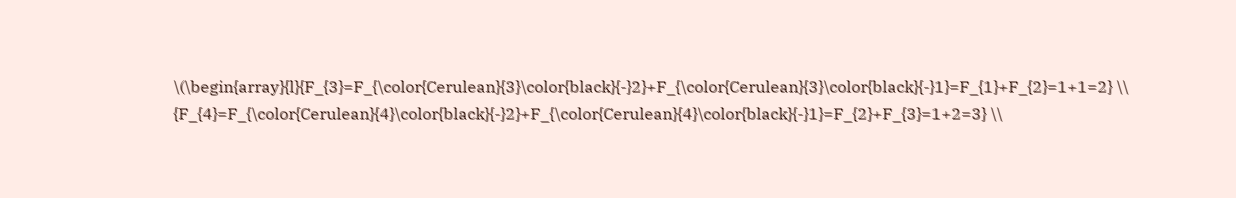\(\begin{array}{l}{F_{3}=F_{\color{Cerulean}{3}\color{black}{-}2}+F_{\color{Cerulean}{3}\color{black}{-}1}=F_{1}+F_{2}=1+1=2} \\ {F_{4}=F_{\color{Cerulean}{4}\color{black}{-}2}+F_{\color{Cerulean}{4}\color{black}{-}1}=F_{2}+F_{3}=1+2=3} \\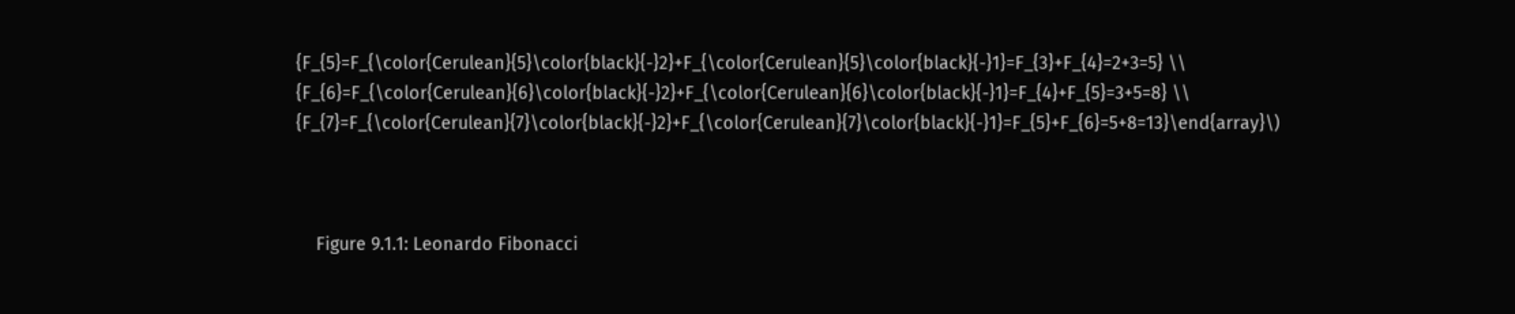{F_{5}=F_{\color{Cerulean}{5}\color{black}{-}2}+F_{\color{Cerulean}{5}\color{black}{-}1}=F_{3}+F_{4}=2+3=5} \\ {F_{6}=F_{\color{Cerulean}{6}\color{black}{-}2}+F_{\color{Cerulean}{6}\color{black}{-}1}=F_{4}+F_{5}=3+5=8} \\ {F_{7}=F_{\color{Cerulean}{7}\color{black}{-}2}+F_{\color{Cerulean}{7}\color{black}{-}1}=F_{5}+F_{6}=5+8=13}\end{array}\)



    Figure 9.1.1: Leonardo Fibonacci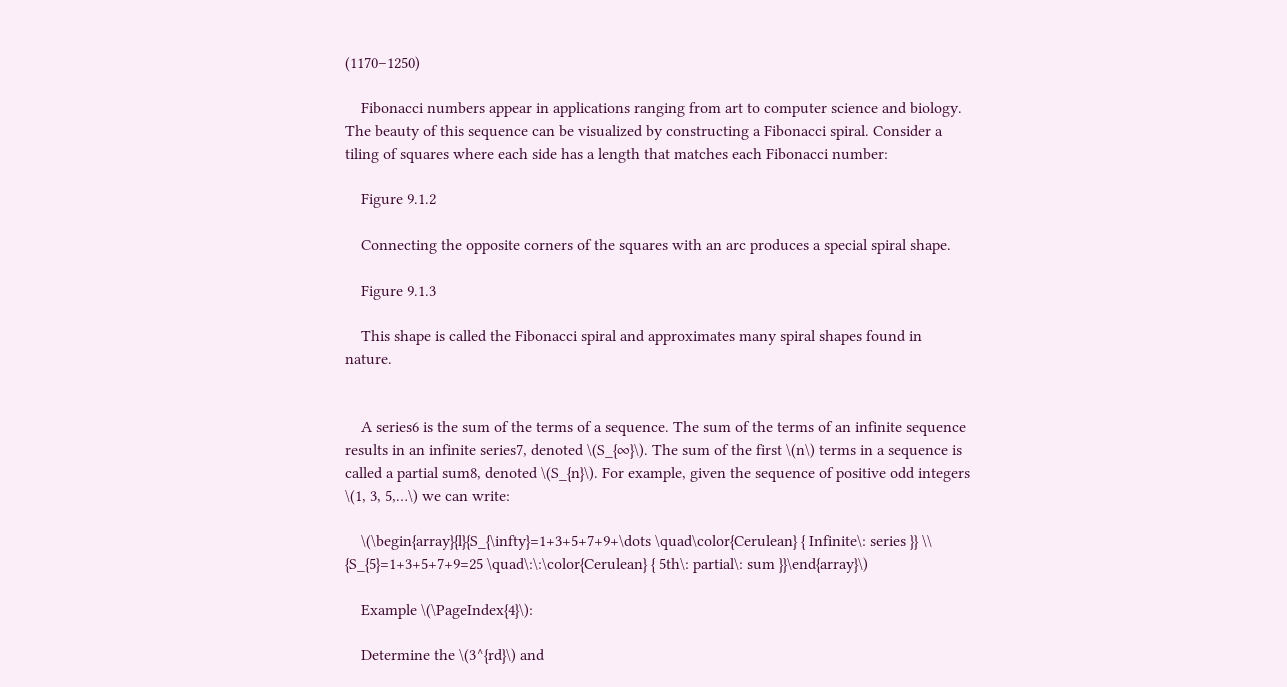(1170–1250)

    Fibonacci numbers appear in applications ranging from art to computer science and biology. The beauty of this sequence can be visualized by constructing a Fibonacci spiral. Consider a tiling of squares where each side has a length that matches each Fibonacci number:

    Figure 9.1.2

    Connecting the opposite corners of the squares with an arc produces a special spiral shape.

    Figure 9.1.3

    This shape is called the Fibonacci spiral and approximates many spiral shapes found in nature.


    A series6 is the sum of the terms of a sequence. The sum of the terms of an infinite sequence results in an infinite series7, denoted \(S_{∞}\). The sum of the first \(n\) terms in a sequence is called a partial sum8, denoted \(S_{n}\). For example, given the sequence of positive odd integers \(1, 3, 5,…\) we can write:

    \(\begin{array}{l}{S_{\infty}=1+3+5+7+9+\dots \quad\color{Cerulean} { Infinite\: series }} \\ {S_{5}=1+3+5+7+9=25 \quad\:\:\color{Cerulean} { 5th\: partial\: sum }}\end{array}\)

    Example \(\PageIndex{4}\):

    Determine the \(3^{rd}\) and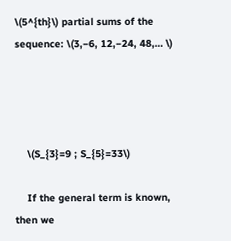\(5^{th}\) partial sums of the sequence: \(3,−6, 12,−24, 48,… \)




    \(S_{3}=9 ; S_{5}=33\)

    If the general term is known, then we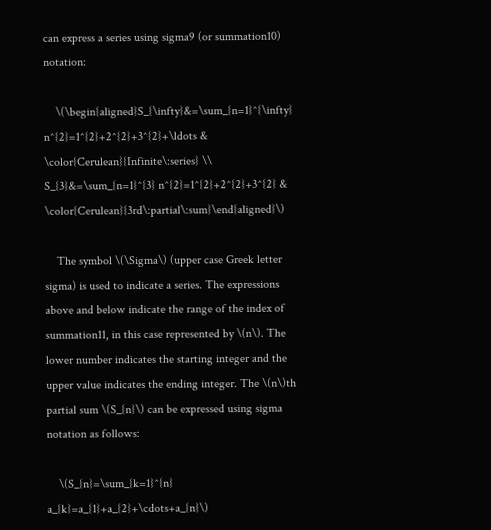can express a series using sigma9 (or summation10) notation:

    \(\begin{aligned}S_{\infty}&=\sum_{n=1}^{\infty} n^{2}=1^{2}+2^{2}+3^{2}+\ldots & \color{Cerulean}{Infinite\:series} \\ S_{3}&=\sum_{n=1}^{3} n^{2}=1^{2}+2^{2}+3^{2} & \color{Cerulean}{3rd\:partial\:sum}\end{aligned}\)

    The symbol \(\Sigma\) (upper case Greek letter sigma) is used to indicate a series. The expressions above and below indicate the range of the index of summation11, in this case represented by \(n\). The lower number indicates the starting integer and the upper value indicates the ending integer. The \(n\)th partial sum \(S_{n}\) can be expressed using sigma notation as follows:

    \(S_{n}=\sum_{k=1}^{n} a_{k}=a_{1}+a_{2}+\cdots+a_{n}\)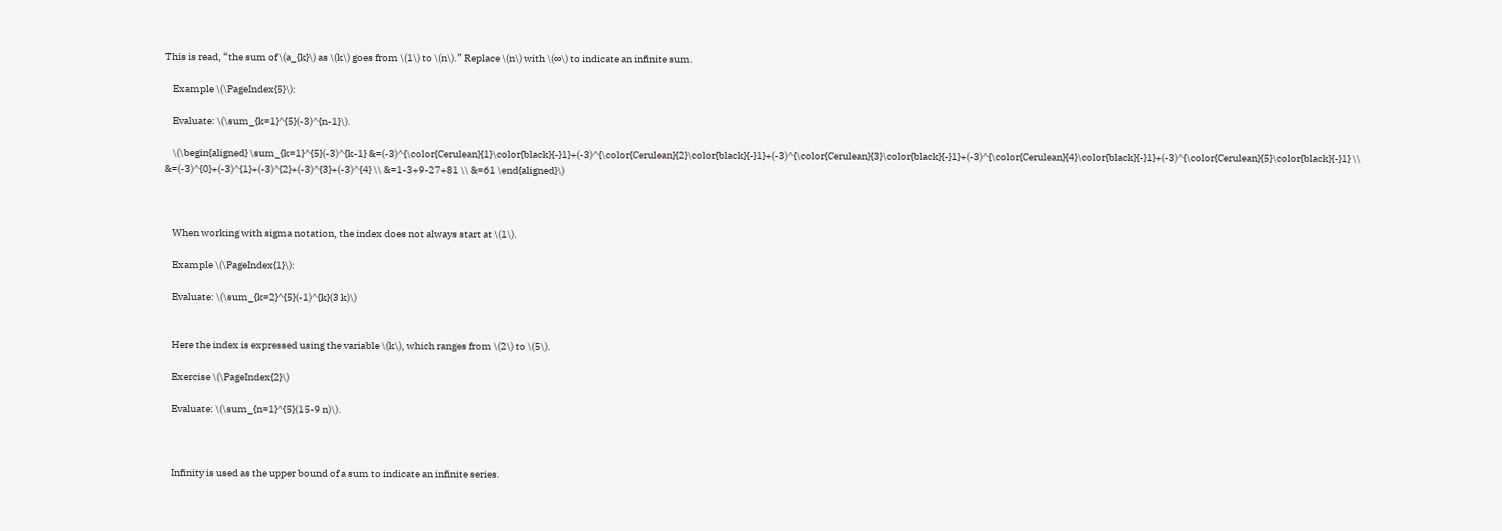This is read, “the sum of \(a_{k}\) as \(k\) goes from \(1\) to \(n\).” Replace \(n\) with \(∞\) to indicate an infinite sum.

    Example \(\PageIndex{5}\):

    Evaluate: \(\sum_{k=1}^{5}(-3)^{n-1}\).

    \(\begin{aligned} \sum_{k=1}^{5}(-3)^{k-1} &=(-3)^{\color{Cerulean}{1}\color{black}{-}1}+(-3)^{\color{Cerulean}{2}\color{black}{-}1}+(-3)^{\color{Cerulean}{3}\color{black}{-}1}+(-3)^{\color{Cerulean}{4}\color{black}{-}1}+(-3)^{\color{Cerulean}{5}\color{black}{-}1} \\ &=(-3)^{0}+(-3)^{1}+(-3)^{2}+(-3)^{3}+(-3)^{4} \\ &=1-3+9-27+81 \\ &=61 \end{aligned}\)



    When working with sigma notation, the index does not always start at \(1\).

    Example \(\PageIndex{1}\):

    Evaluate: \(\sum_{k=2}^{5}(-1)^{k}(3 k)\)


    Here the index is expressed using the variable \(k\), which ranges from \(2\) to \(5\).

    Exercise \(\PageIndex{2}\)

    Evaluate: \(\sum_{n=1}^{5}(15-9 n)\).



    Infinity is used as the upper bound of a sum to indicate an infinite series.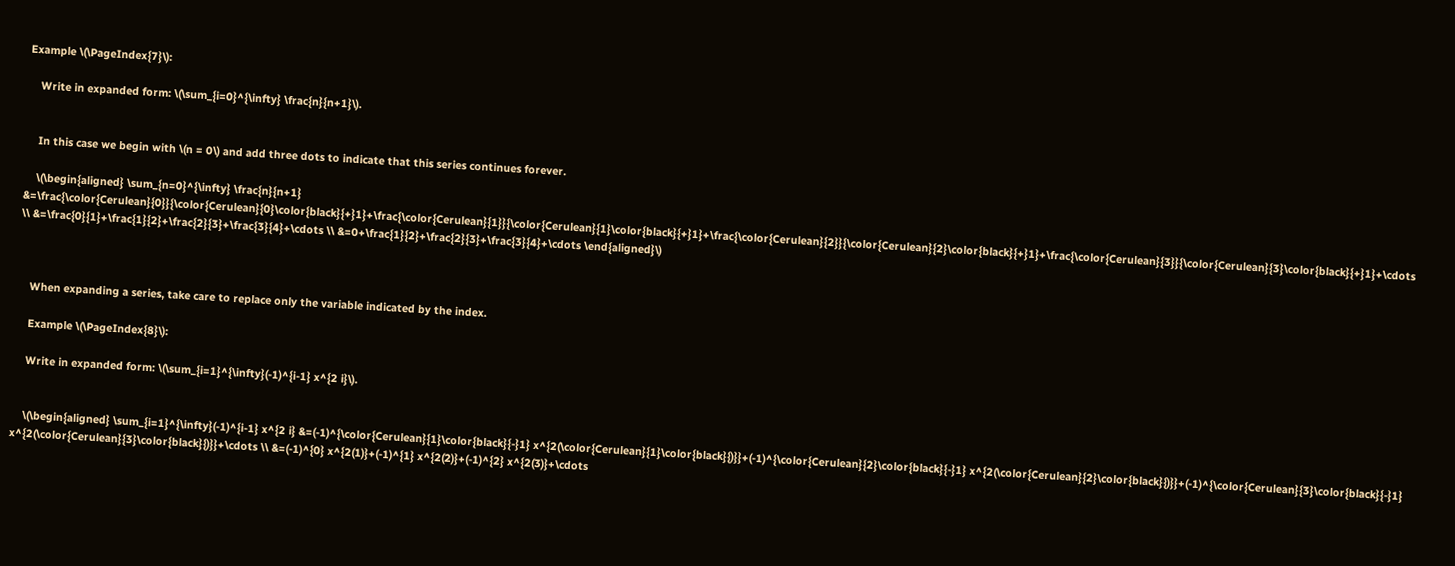Example \(\PageIndex{7}\):

    Write in expanded form: \(\sum_{i=0}^{\infty} \frac{n}{n+1}\).


    In this case we begin with \(n = 0\) and add three dots to indicate that this series continues forever.

    \(\begin{aligned} \sum_{n=0}^{\infty} \frac{n}{n+1} &=\frac{\color{Cerulean}{0}}{\color{Cerulean}{0}\color{black}{+}1}+\frac{\color{Cerulean}{1}}{\color{Cerulean}{1}\color{black}{+}1}+\frac{\color{Cerulean}{2}}{\color{Cerulean}{2}\color{black}{+}1}+\frac{\color{Cerulean}{3}}{\color{Cerulean}{3}\color{black}{+}1}+\cdots \\ &=\frac{0}{1}+\frac{1}{2}+\frac{2}{3}+\frac{3}{4}+\cdots \\ &=0+\frac{1}{2}+\frac{2}{3}+\frac{3}{4}+\cdots \end{aligned}\)



    When expanding a series, take care to replace only the variable indicated by the index.

    Example \(\PageIndex{8}\):

    Write in expanded form: \(\sum_{i=1}^{\infty}(-1)^{i-1} x^{2 i}\).


    \(\begin{aligned} \sum_{i=1}^{\infty}(-1)^{i-1} x^{2 i} &=(-1)^{\color{Cerulean}{1}\color{black}{-}1} x^{2(\color{Cerulean}{1}\color{black}{)}}+(-1)^{\color{Cerulean}{2}\color{black}{-}1} x^{2(\color{Cerulean}{2}\color{black}{)}}+(-1)^{\color{Cerulean}{3}\color{black}{-}1} x^{2(\color{Cerulean}{3}\color{black}{)}}+\cdots \\ &=(-1)^{0} x^{2(1)}+(-1)^{1} x^{2(2)}+(-1)^{2} x^{2(3)}+\cdots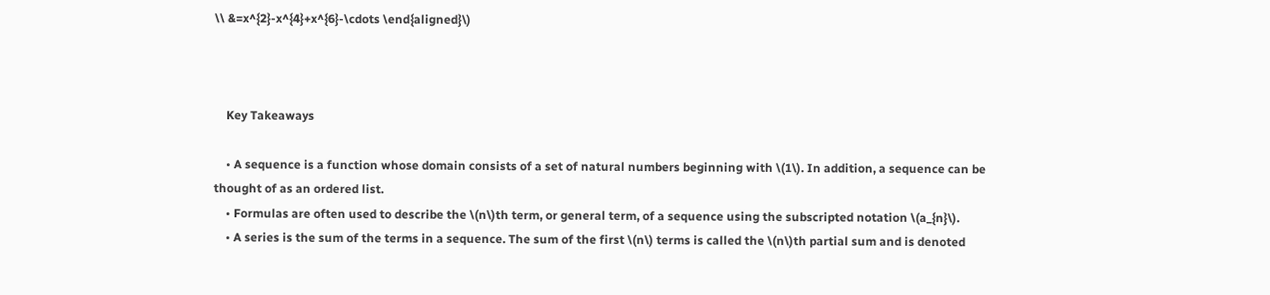\\ &=x^{2}-x^{4}+x^{6}-\cdots \end{aligned}\)



    Key Takeaways

    • A sequence is a function whose domain consists of a set of natural numbers beginning with \(1\). In addition, a sequence can be thought of as an ordered list.
    • Formulas are often used to describe the \(n\)th term, or general term, of a sequence using the subscripted notation \(a_{n}\).
    • A series is the sum of the terms in a sequence. The sum of the first \(n\) terms is called the \(n\)th partial sum and is denoted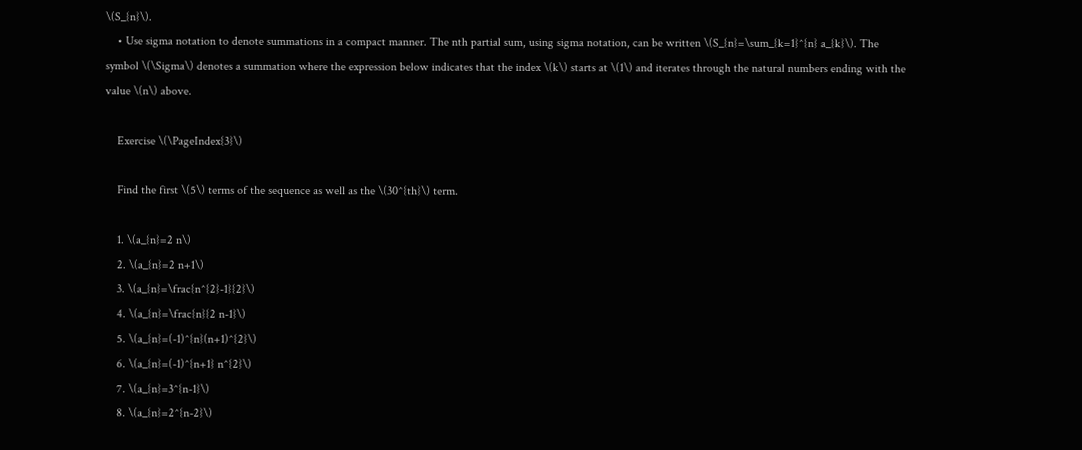\(S_{n}\).
    • Use sigma notation to denote summations in a compact manner. The nth partial sum, using sigma notation, can be written \(S_{n}=\sum_{k=1}^{n} a_{k}\). The symbol \(\Sigma\) denotes a summation where the expression below indicates that the index \(k\) starts at \(1\) and iterates through the natural numbers ending with the value \(n\) above.

    Exercise \(\PageIndex{3}\)

    Find the first \(5\) terms of the sequence as well as the \(30^{th}\) term.

    1. \(a_{n}=2 n\)
    2. \(a_{n}=2 n+1\)
    3. \(a_{n}=\frac{n^{2}-1}{2}\)
    4. \(a_{n}=\frac{n}{2 n-1}\)
    5. \(a_{n}=(-1)^{n}(n+1)^{2}\)
    6. \(a_{n}=(-1)^{n+1} n^{2}\)
    7. \(a_{n}=3^{n-1}\)
    8. \(a_{n}=2^{n-2}\)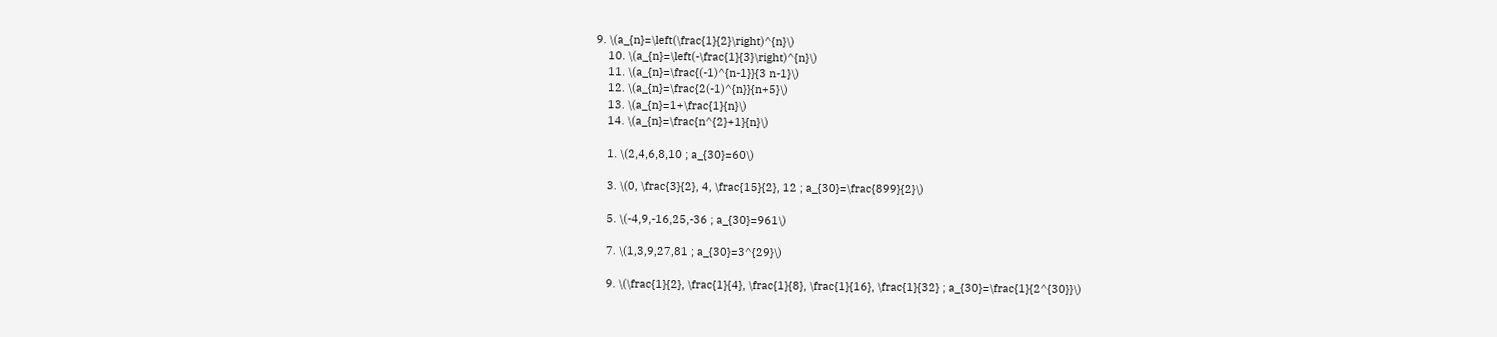9. \(a_{n}=\left(\frac{1}{2}\right)^{n}\)
    10. \(a_{n}=\left(-\frac{1}{3}\right)^{n}\)
    11. \(a_{n}=\frac{(-1)^{n-1}}{3 n-1}\)
    12. \(a_{n}=\frac{2(-1)^{n}}{n+5}\)
    13. \(a_{n}=1+\frac{1}{n}\)
    14. \(a_{n}=\frac{n^{2}+1}{n}\)

    1. \(2,4,6,8,10 ; a_{30}=60\)

    3. \(0, \frac{3}{2}, 4, \frac{15}{2}, 12 ; a_{30}=\frac{899}{2}\)

    5. \(-4,9,-16,25,-36 ; a_{30}=961\)

    7. \(1,3,9,27,81 ; a_{30}=3^{29}\)

    9. \(\frac{1}{2}, \frac{1}{4}, \frac{1}{8}, \frac{1}{16}, \frac{1}{32} ; a_{30}=\frac{1}{2^{30}}\)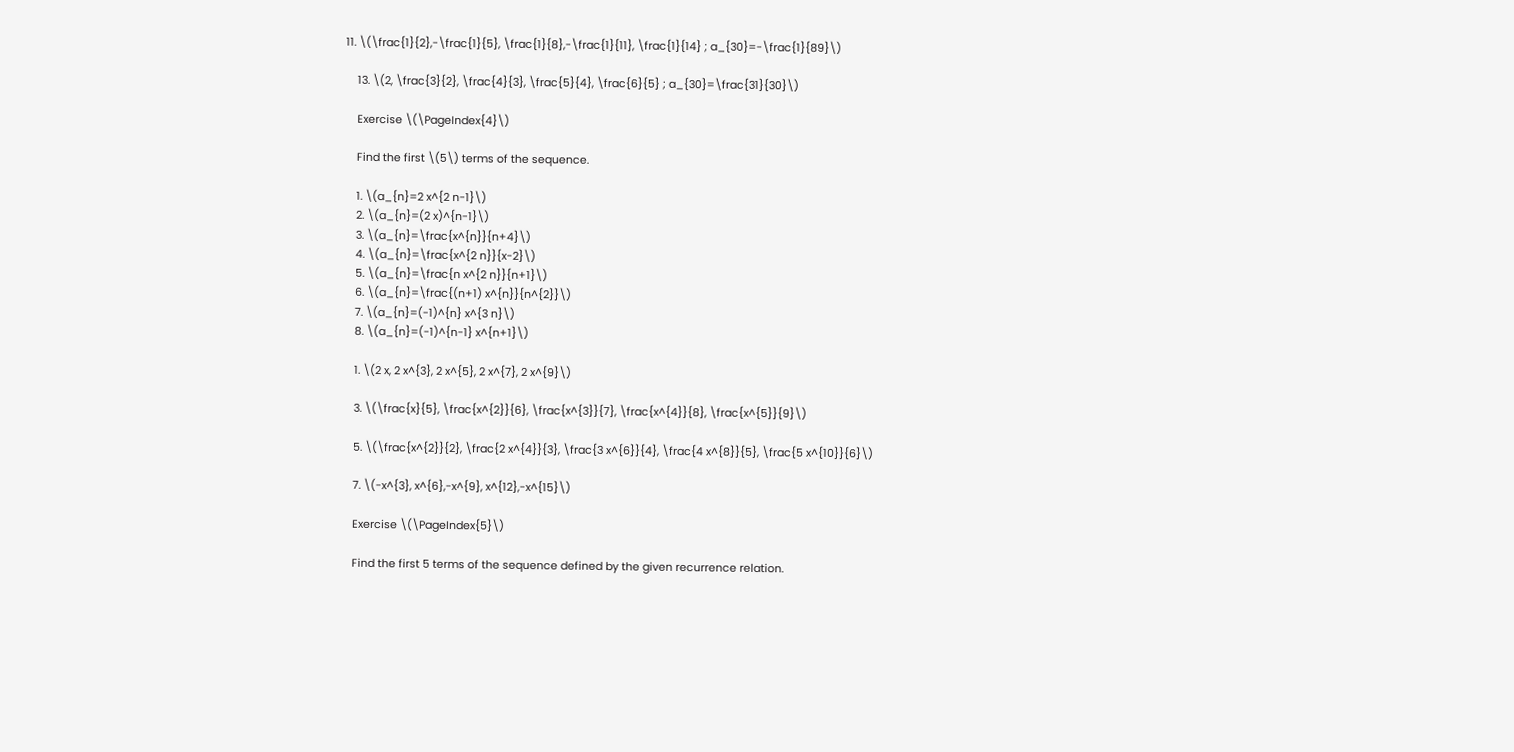11. \(\frac{1}{2},-\frac{1}{5}, \frac{1}{8},-\frac{1}{11}, \frac{1}{14} ; a_{30}=-\frac{1}{89}\)

    13. \(2, \frac{3}{2}, \frac{4}{3}, \frac{5}{4}, \frac{6}{5} ; a_{30}=\frac{31}{30}\)

    Exercise \(\PageIndex{4}\)

    Find the first \(5\) terms of the sequence.

    1. \(a_{n}=2 x^{2 n-1}\)
    2. \(a_{n}=(2 x)^{n-1}\)
    3. \(a_{n}=\frac{x^{n}}{n+4}\)
    4. \(a_{n}=\frac{x^{2 n}}{x-2}\)
    5. \(a_{n}=\frac{n x^{2 n}}{n+1}\)
    6. \(a_{n}=\frac{(n+1) x^{n}}{n^{2}}\)
    7. \(a_{n}=(-1)^{n} x^{3 n}\)
    8. \(a_{n}=(-1)^{n-1} x^{n+1}\)

    1. \(2 x, 2 x^{3}, 2 x^{5}, 2 x^{7}, 2 x^{9}\)

    3. \(\frac{x}{5}, \frac{x^{2}}{6}, \frac{x^{3}}{7}, \frac{x^{4}}{8}, \frac{x^{5}}{9}\)

    5. \(\frac{x^{2}}{2}, \frac{2 x^{4}}{3}, \frac{3 x^{6}}{4}, \frac{4 x^{8}}{5}, \frac{5 x^{10}}{6}\)

    7. \(-x^{3}, x^{6},-x^{9}, x^{12},-x^{15}\)

    Exercise \(\PageIndex{5}\)

    Find the first 5 terms of the sequence defined by the given recurrence relation.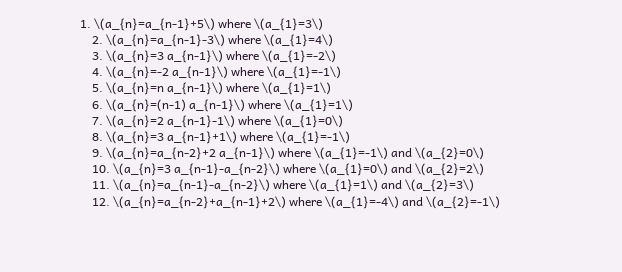1. \(a_{n}=a_{n-1}+5\) where \(a_{1}=3\)
    2. \(a_{n}=a_{n-1}-3\) where \(a_{1}=4\)
    3. \(a_{n}=3 a_{n-1}\) where \(a_{1}=-2\)
    4. \(a_{n}=-2 a_{n-1}\) where \(a_{1}=-1\)
    5. \(a_{n}=n a_{n-1}\) where \(a_{1}=1\)
    6. \(a_{n}=(n-1) a_{n-1}\) where \(a_{1}=1\)
    7. \(a_{n}=2 a_{n-1}-1\) where \(a_{1}=0\)
    8. \(a_{n}=3 a_{n-1}+1\) where \(a_{1}=-1\)
    9. \(a_{n}=a_{n-2}+2 a_{n-1}\) where \(a_{1}=-1\) and \(a_{2}=0\)
    10. \(a_{n}=3 a_{n-1}-a_{n-2}\) where \(a_{1}=0\) and \(a_{2}=2\)
    11. \(a_{n}=a_{n-1}-a_{n-2}\) where \(a_{1}=1\) and \(a_{2}=3\)
    12. \(a_{n}=a_{n-2}+a_{n-1}+2\) where \(a_{1}=-4\) and \(a_{2}=-1\)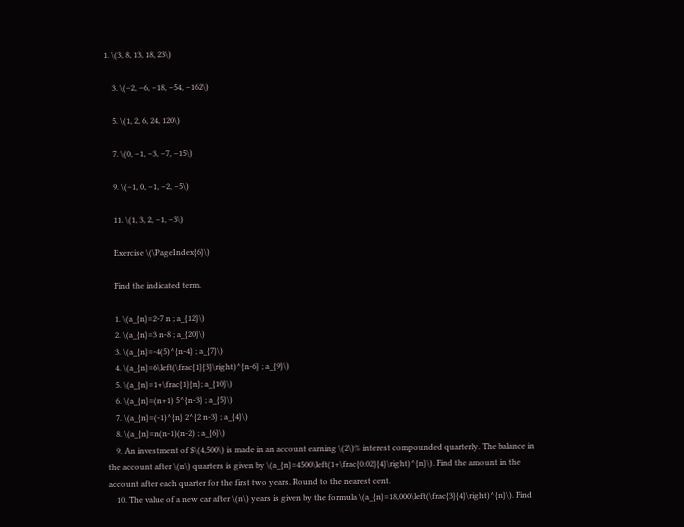1. \(3, 8, 13, 18, 23\)

    3. \(−2, −6, −18, −54, −162\)

    5. \(1, 2, 6, 24, 120\)

    7. \(0, −1, −3, −7, −15\)

    9. \(−1, 0, −1, −2, −5\)

    11. \(1, 3, 2, −1, −3\)

    Exercise \(\PageIndex{6}\)

    Find the indicated term.

    1. \(a_{n}=2-7 n ; a_{12}\)
    2. \(a_{n}=3 n-8 ; a_{20}\)
    3. \(a_{n}=-4(5)^{n-4} ; a_{7}\)
    4. \(a_{n}=6\left(\frac{1}{3}\right)^{n-6} ; a_{9}\)
    5. \(a_{n}=1+\frac{1}{n}; a_{10}\)
    6. \(a_{n}=(n+1) 5^{n-3} ; a_{5}\)
    7. \(a_{n}=(-1)^{n} 2^{2 n-3} ; a_{4}\)
    8. \(a_{n}=n(n-1)(n-2) ; a_{6}\)
    9. An investment of $\(4,500\) is made in an account earning \(2\)% interest compounded quarterly. The balance in the account after \(n\) quarters is given by \(a_{n}=4500\left(1+\frac{0.02}{4}\right)^{n}\). Find the amount in the account after each quarter for the first two years. Round to the nearest cent.
    10. The value of a new car after \(n\) years is given by the formula \(a_{n}=18,000\left(\frac{3}{4}\right)^{n}\). Find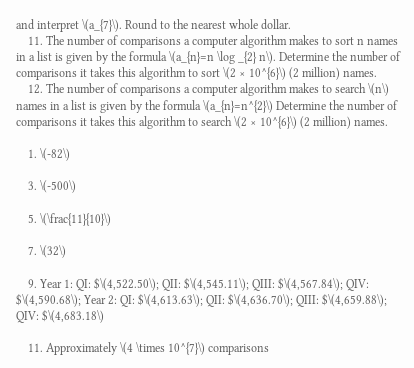and interpret \(a_{7}\). Round to the nearest whole dollar.
    11. The number of comparisons a computer algorithm makes to sort n names in a list is given by the formula \(a_{n}=n \log _{2} n\). Determine the number of comparisons it takes this algorithm to sort \(2 × 10^{6}\) (2 million) names.
    12. The number of comparisons a computer algorithm makes to search \(n\) names in a list is given by the formula \(a_{n}=n^{2}\) Determine the number of comparisons it takes this algorithm to search \(2 × 10^{6}\) (2 million) names.

    1. \(-82\)

    3. \(-500\)

    5. \(\frac{11}{10}\)

    7. \(32\)

    9. Year 1: QI: $\(4,522.50\); QII: $\(4,545.11\); QIII: $\(4,567.84\); QIV: $\(4,590.68\); Year 2: QI: $\(4,613.63\); QII: $\(4,636.70\); QIII: $\(4,659.88\); QIV: $\(4,683.18\)

    11. Approximately \(4 \times 10^{7}\) comparisons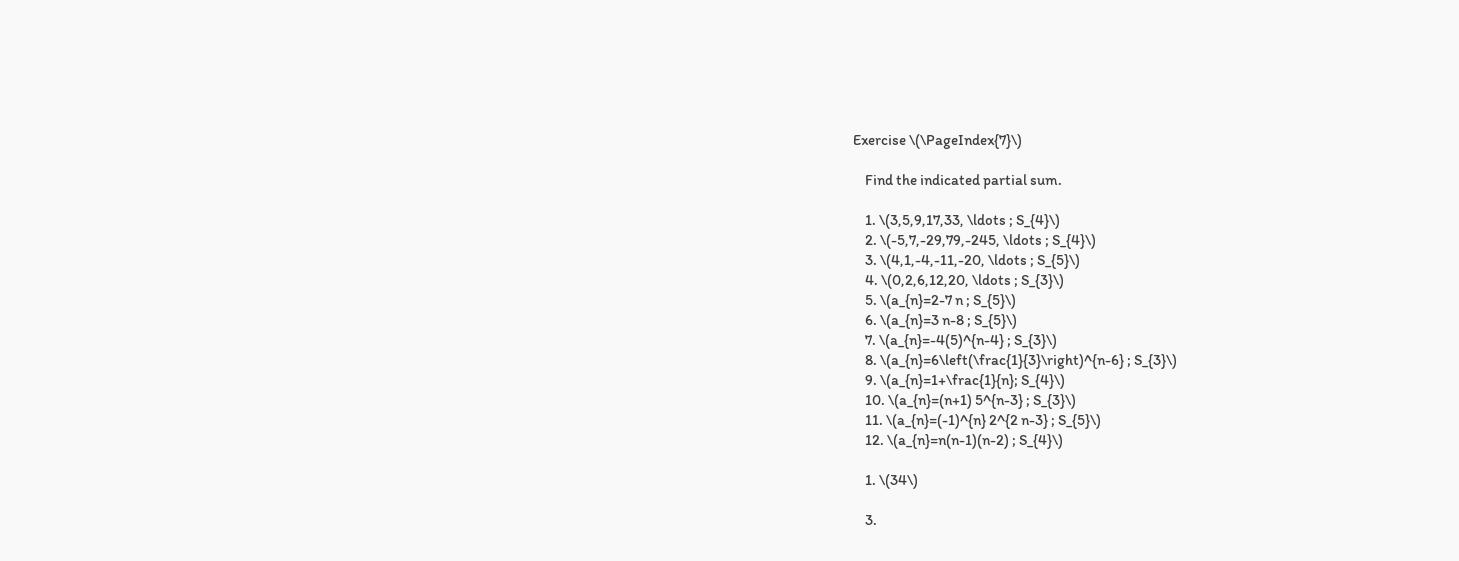Exercise \(\PageIndex{7}\)

    Find the indicated partial sum.

    1. \(3,5,9,17,33, \ldots ; S_{4}\)
    2. \(-5,7,-29,79,-245, \ldots ; S_{4}\)
    3. \(4,1,-4,-11,-20, \ldots ; S_{5}\)
    4. \(0,2,6,12,20, \ldots ; S_{3}\)
    5. \(a_{n}=2-7 n ; S_{5}\)
    6. \(a_{n}=3 n-8 ; S_{5}\)
    7. \(a_{n}=-4(5)^{n-4} ; S_{3}\)
    8. \(a_{n}=6\left(\frac{1}{3}\right)^{n-6} ; S_{3}\)
    9. \(a_{n}=1+\frac{1}{n}; S_{4}\)
    10. \(a_{n}=(n+1) 5^{n-3} ; S_{3}\)
    11. \(a_{n}=(-1)^{n} 2^{2 n-3} ; S_{5}\)
    12. \(a_{n}=n(n-1)(n-2) ; S_{4}\)

    1. \(34\)

    3.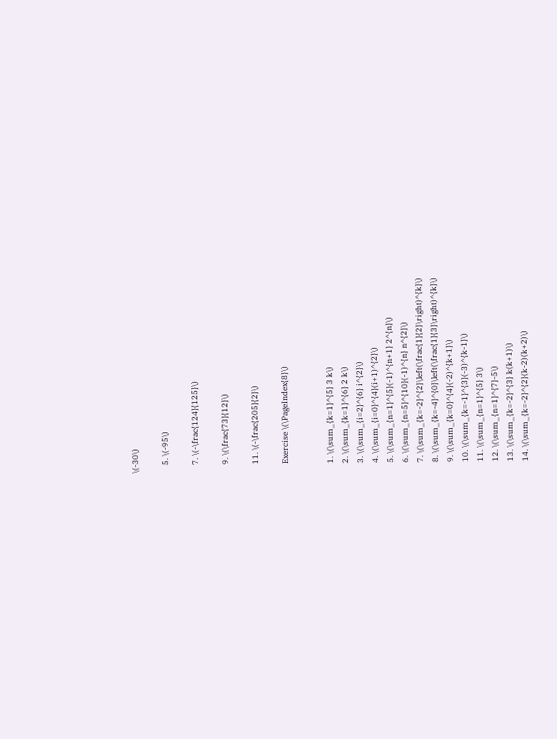\(-30\)

    5. \(-95\)

    7. \(-\frac{124}{125}\)

    9. \(\frac{73}{12}\)

    11. \(-\frac{205}{2}\)

    Exercise \(\PageIndex{8}\)


    1. \(\sum_{k=1}^{5} 3 k\)
    2. \(\sum_{k=1}^{6} 2 k\)
    3. \(\sum_{i=2}^{6} i^{2}\)
    4. \(\sum_{i=0}^{4}(i+1)^{2}\)
    5. \(\sum_{n=1}^{5}(-1)^{n+1} 2^{n}\)
    6. \(\sum_{n=5}^{10}(-1)^{n} n^{2}\)
    7. \(\sum_{k=-2}^{2}\left(\frac{1}{2}\right)^{k}\)
    8. \(\sum_{k=-4}^{0}\left(\frac{1}{3}\right)^{k}\)
    9. \(\sum_{k=0}^{4}(-2)^{k+1}\)
    10. \(\sum_{k=-1}^{3}(-3)^{k-1}\)
    11. \(\sum_{n=1}^{5} 3\)
    12. \(\sum_{n=1}^{7}-5\)
    13. \(\sum_{k=-2}^{3} k(k+1)\)
    14. \(\sum_{k=-2}^{2}(k-2)(k+2)\)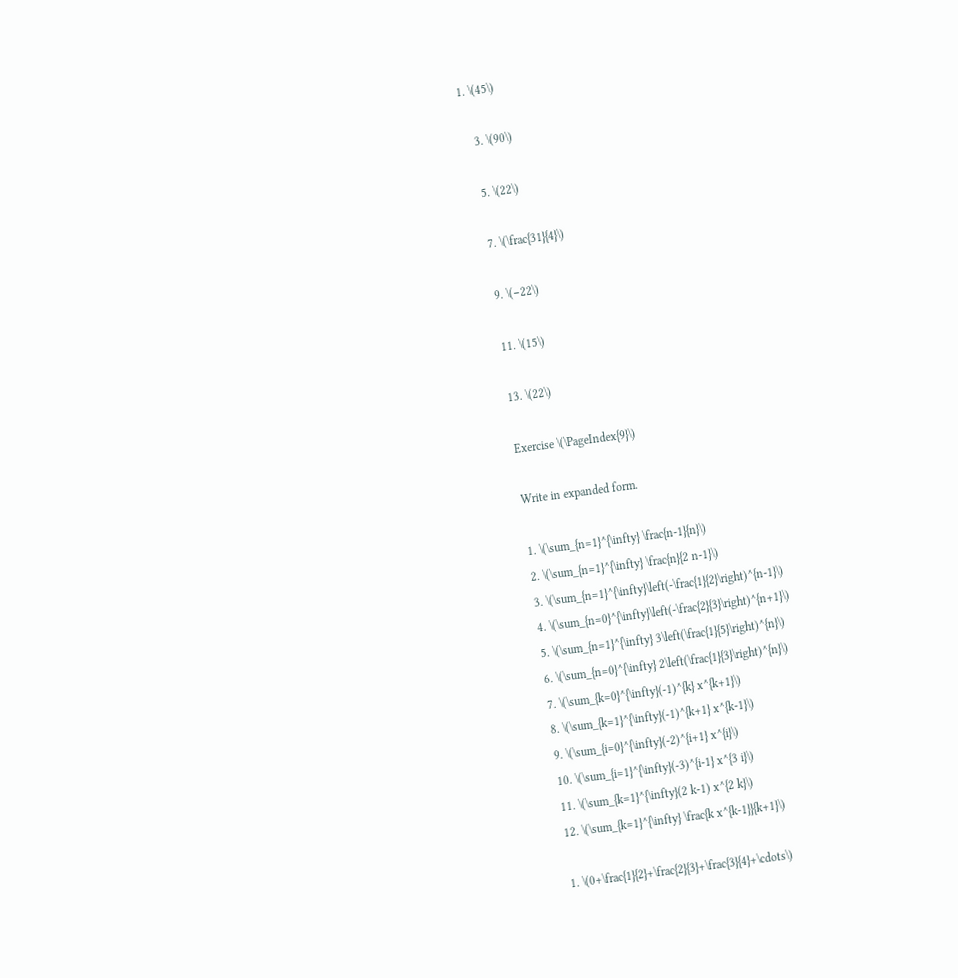1. \(45\)

    3. \(90\)

    5. \(22\)

    7. \(\frac{31}{4}\)

    9. \(−22\)

    11. \(15\)

    13. \(22\)

    Exercise \(\PageIndex{9}\)

    Write in expanded form.

    1. \(\sum_{n=1}^{\infty} \frac{n-1}{n}\)
    2. \(\sum_{n=1}^{\infty} \frac{n}{2 n-1}\)
    3. \(\sum_{n=1}^{\infty}\left(-\frac{1}{2}\right)^{n-1}\)
    4. \(\sum_{n=0}^{\infty}\left(-\frac{2}{3}\right)^{n+1}\)
    5. \(\sum_{n=1}^{\infty} 3\left(\frac{1}{5}\right)^{n}\)
    6. \(\sum_{n=0}^{\infty} 2\left(\frac{1}{3}\right)^{n}\)
    7. \(\sum_{k=0}^{\infty}(-1)^{k} x^{k+1}\)
    8. \(\sum_{k=1}^{\infty}(-1)^{k+1} x^{k-1}\)
    9. \(\sum_{i=0}^{\infty}(-2)^{i+1} x^{i}\)
    10. \(\sum_{i=1}^{\infty}(-3)^{i-1} x^{3 i}\)
    11. \(\sum_{k=1}^{\infty}(2 k-1) x^{2 k}\)
    12. \(\sum_{k=1}^{\infty} \frac{k x^{k-1}}{k+1}\)

    1. \(0+\frac{1}{2}+\frac{2}{3}+\frac{3}{4}+\cdots\)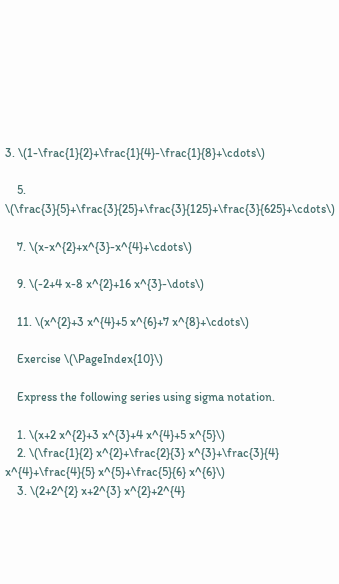3. \(1-\frac{1}{2}+\frac{1}{4}-\frac{1}{8}+\cdots\)

    5. \(\frac{3}{5}+\frac{3}{25}+\frac{3}{125}+\frac{3}{625}+\cdots\)

    7. \(x-x^{2}+x^{3}-x^{4}+\cdots\)

    9. \(-2+4 x-8 x^{2}+16 x^{3}-\dots\)

    11. \(x^{2}+3 x^{4}+5 x^{6}+7 x^{8}+\cdots\)

    Exercise \(\PageIndex{10}\)

    Express the following series using sigma notation.

    1. \(x+2 x^{2}+3 x^{3}+4 x^{4}+5 x^{5}\)
    2. \(\frac{1}{2} x^{2}+\frac{2}{3} x^{3}+\frac{3}{4} x^{4}+\frac{4}{5} x^{5}+\frac{5}{6} x^{6}\)
    3. \(2+2^{2} x+2^{3} x^{2}+2^{4}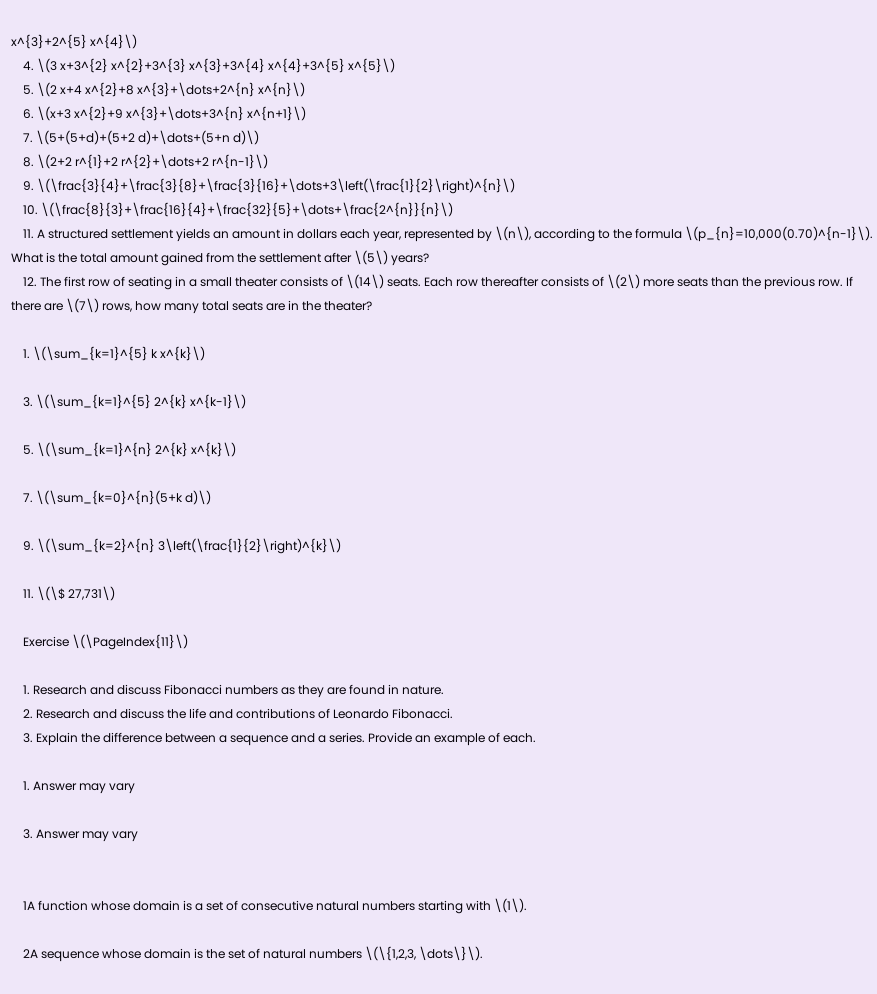x^{3}+2^{5} x^{4}\)
    4. \(3 x+3^{2} x^{2}+3^{3} x^{3}+3^{4} x^{4}+3^{5} x^{5}\)
    5. \(2 x+4 x^{2}+8 x^{3}+\dots+2^{n} x^{n}\)
    6. \(x+3 x^{2}+9 x^{3}+\dots+3^{n} x^{n+1}\)
    7. \(5+(5+d)+(5+2 d)+\dots+(5+n d)\)
    8. \(2+2 r^{1}+2 r^{2}+\dots+2 r^{n-1}\)
    9. \(\frac{3}{4}+\frac{3}{8}+\frac{3}{16}+\dots+3\left(\frac{1}{2}\right)^{n}\)
    10. \(\frac{8}{3}+\frac{16}{4}+\frac{32}{5}+\dots+\frac{2^{n}}{n}\)
    11. A structured settlement yields an amount in dollars each year, represented by \(n\), according to the formula \(p_{n}=10,000(0.70)^{n-1}\). What is the total amount gained from the settlement after \(5\) years?
    12. The first row of seating in a small theater consists of \(14\) seats. Each row thereafter consists of \(2\) more seats than the previous row. If there are \(7\) rows, how many total seats are in the theater?

    1. \(\sum_{k=1}^{5} k x^{k}\)

    3. \(\sum_{k=1}^{5} 2^{k} x^{k-1}\)

    5. \(\sum_{k=1}^{n} 2^{k} x^{k}\)

    7. \(\sum_{k=0}^{n}(5+k d)\)

    9. \(\sum_{k=2}^{n} 3\left(\frac{1}{2}\right)^{k}\)

    11. \(\$ 27,731\)

    Exercise \(\PageIndex{11}\)

    1. Research and discuss Fibonacci numbers as they are found in nature.
    2. Research and discuss the life and contributions of Leonardo Fibonacci.
    3. Explain the difference between a sequence and a series. Provide an example of each.

    1. Answer may vary

    3. Answer may vary


    1A function whose domain is a set of consecutive natural numbers starting with \(1\).

    2A sequence whose domain is the set of natural numbers \(\{1,2,3, \dots\}\).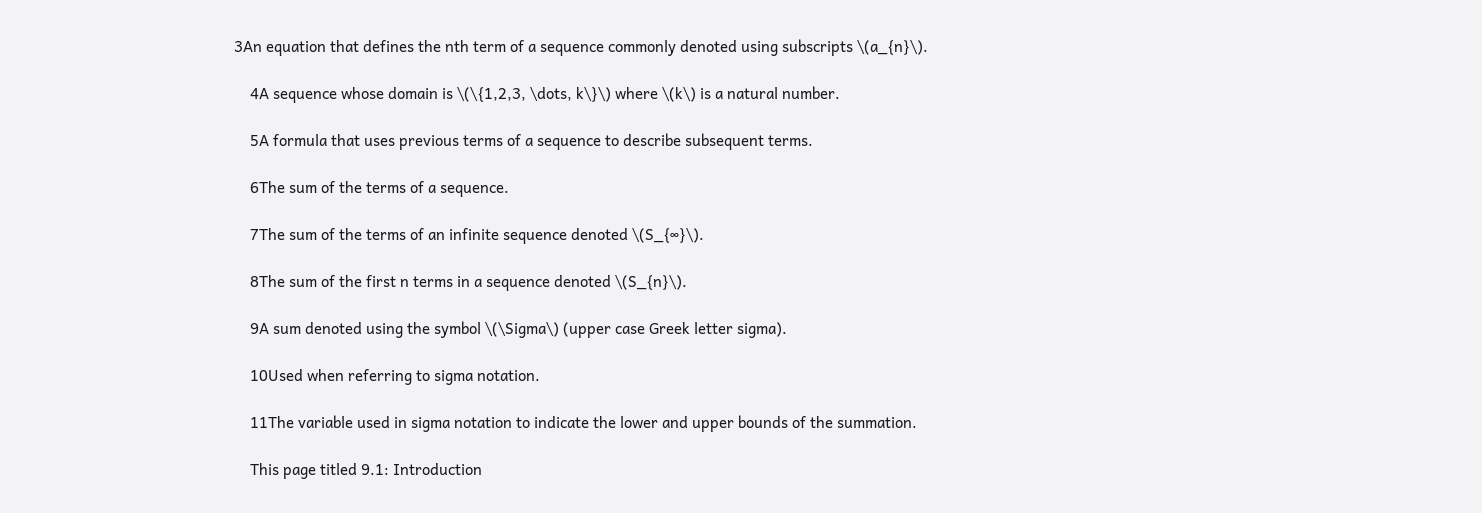3An equation that defines the nth term of a sequence commonly denoted using subscripts \(a_{n}\).

    4A sequence whose domain is \(\{1,2,3, \dots, k\}\) where \(k\) is a natural number.

    5A formula that uses previous terms of a sequence to describe subsequent terms.

    6The sum of the terms of a sequence.

    7The sum of the terms of an infinite sequence denoted \(S_{∞}\).

    8The sum of the first n terms in a sequence denoted \(S_{n}\).

    9A sum denoted using the symbol \(\Sigma\) (upper case Greek letter sigma).

    10Used when referring to sigma notation.

    11The variable used in sigma notation to indicate the lower and upper bounds of the summation.

    This page titled 9.1: Introduction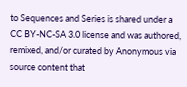to Sequences and Series is shared under a CC BY-NC-SA 3.0 license and was authored, remixed, and/or curated by Anonymous via source content that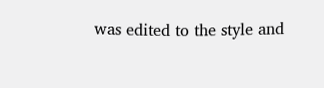was edited to the style and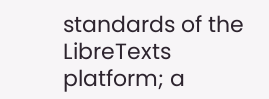standards of the LibreTexts platform; a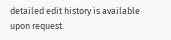detailed edit history is available upon request.